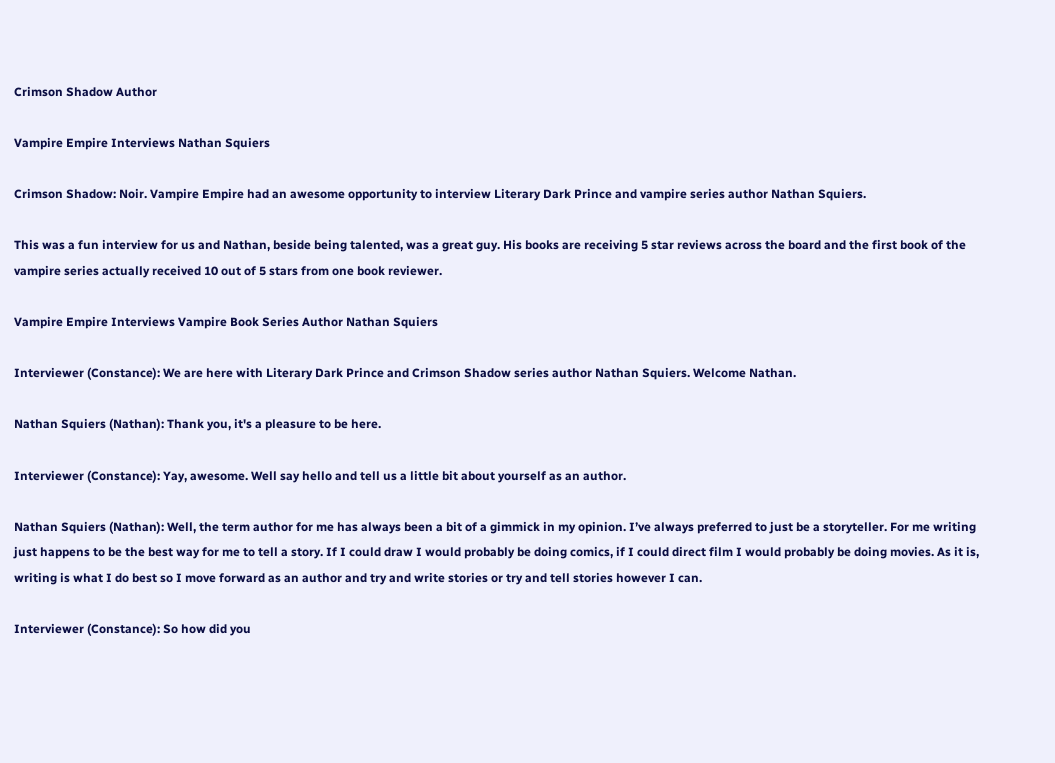Crimson Shadow Author

Vampire Empire Interviews Nathan Squiers

Crimson Shadow: Noir. Vampire Empire had an awesome opportunity to interview Literary Dark Prince and vampire series author Nathan Squiers.

This was a fun interview for us and Nathan, beside being talented, was a great guy. His books are receiving 5 star reviews across the board and the first book of the vampire series actually received 10 out of 5 stars from one book reviewer.

Vampire Empire Interviews Vampire Book Series Author Nathan Squiers

Interviewer (Constance): We are here with Literary Dark Prince and Crimson Shadow series author Nathan Squiers. Welcome Nathan.

Nathan Squiers (Nathan): Thank you, it's a pleasure to be here.

Interviewer (Constance): Yay, awesome. Well say hello and tell us a little bit about yourself as an author.

Nathan Squiers (Nathan): Well, the term author for me has always been a bit of a gimmick in my opinion. I’ve always preferred to just be a storyteller. For me writing just happens to be the best way for me to tell a story. If I could draw I would probably be doing comics, if I could direct film I would probably be doing movies. As it is, writing is what I do best so I move forward as an author and try and write stories or try and tell stories however I can.

Interviewer (Constance): So how did you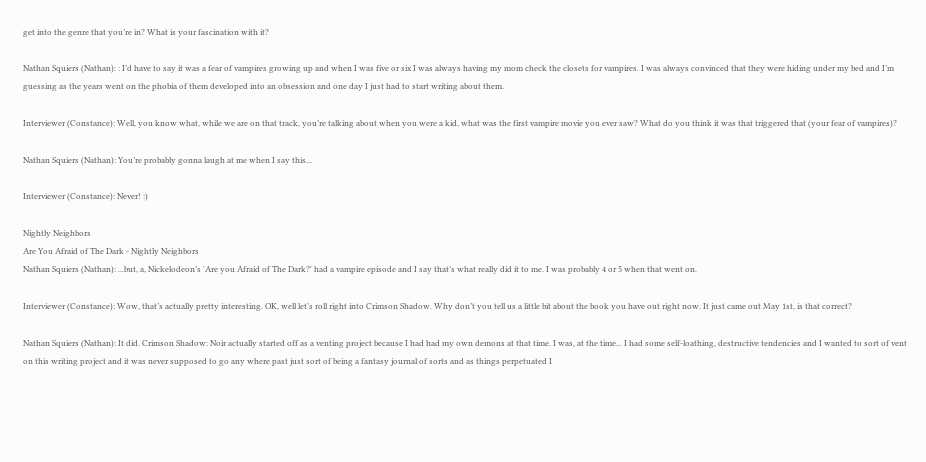get into the genre that you’re in? What is your fascination with it?

Nathan Squiers (Nathan): : I’d have to say it was a fear of vampires growing up and when I was five or six I was always having my mom check the closets for vampires. I was always convinced that they were hiding under my bed and I’m guessing as the years went on the phobia of them developed into an obsession and one day I just had to start writing about them.

Interviewer (Constance): Well, you know what, while we are on that track, you’re talking about when you were a kid, what was the first vampire movie you ever saw? What do you think it was that triggered that (your fear of vampires)?

Nathan Squiers (Nathan): You’re probably gonna laugh at me when I say this...

Interviewer (Constance): Never! :)

Nightly Neighbors
Are You Afraid of The Dark - Nightly Neighbors
Nathan Squiers (Nathan): ...but, a, Nickelodeon’s 'Are you Afraid of The Dark?' had a vampire episode and I say that’s what really did it to me. I was probably 4 or 5 when that went on.

Interviewer (Constance): Wow, that’s actually pretty interesting. OK, well let’s roll right into Crimson Shadow. Why don’t you tell us a little bit about the book you have out right now. It just came out May 1st, is that correct?

Nathan Squiers (Nathan): It did. Crimson Shadow: Noir actually started off as a venting project because I had had my own demons at that time. I was, at the time... I had some self-loathing, destructive tendencies and I wanted to sort of vent on this writing project and it was never supposed to go any where past just sort of being a fantasy journal of sorts and as things perpetuated I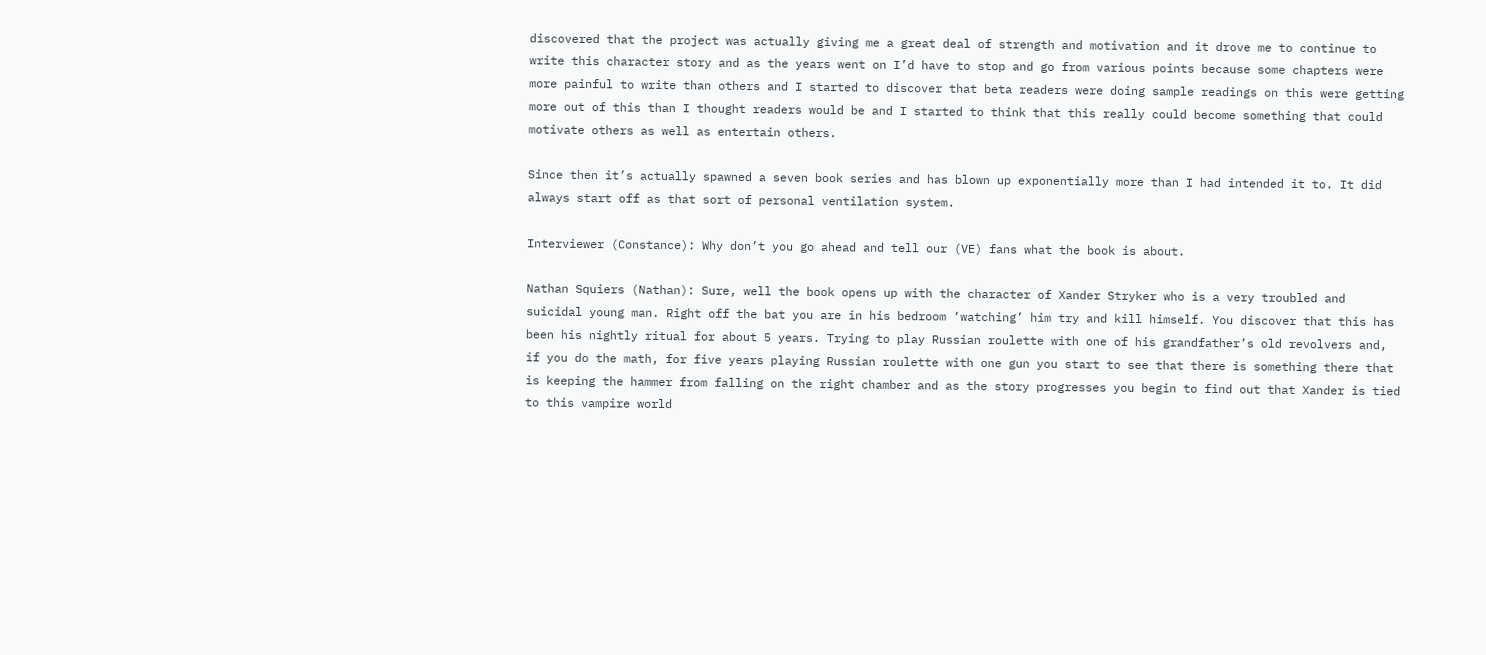discovered that the project was actually giving me a great deal of strength and motivation and it drove me to continue to write this character story and as the years went on I’d have to stop and go from various points because some chapters were more painful to write than others and I started to discover that beta readers were doing sample readings on this were getting more out of this than I thought readers would be and I started to think that this really could become something that could motivate others as well as entertain others.

Since then it’s actually spawned a seven book series and has blown up exponentially more than I had intended it to. It did always start off as that sort of personal ventilation system.

Interviewer (Constance): Why don’t you go ahead and tell our (VE) fans what the book is about.

Nathan Squiers (Nathan): Sure, well the book opens up with the character of Xander Stryker who is a very troubled and suicidal young man. Right off the bat you are in his bedroom ‘watching’ him try and kill himself. You discover that this has been his nightly ritual for about 5 years. Trying to play Russian roulette with one of his grandfather’s old revolvers and, if you do the math, for five years playing Russian roulette with one gun you start to see that there is something there that is keeping the hammer from falling on the right chamber and as the story progresses you begin to find out that Xander is tied to this vampire world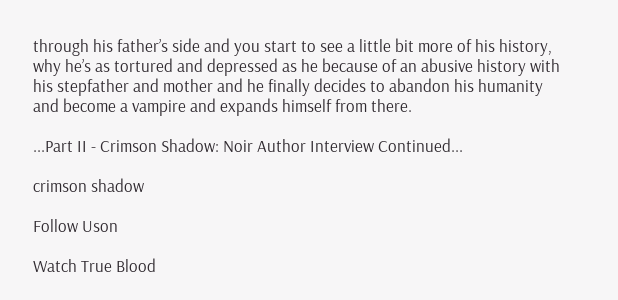through his father’s side and you start to see a little bit more of his history, why he’s as tortured and depressed as he because of an abusive history with his stepfather and mother and he finally decides to abandon his humanity and become a vampire and expands himself from there.

...Part II - Crimson Shadow: Noir Author Interview Continued...

crimson shadow

Follow Uson

Watch True Blood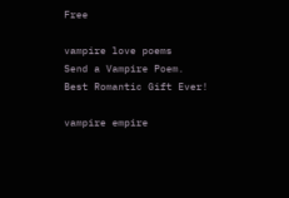Free

vampire love poems
Send a Vampire Poem.
Best Romantic Gift Ever!

vampire empire